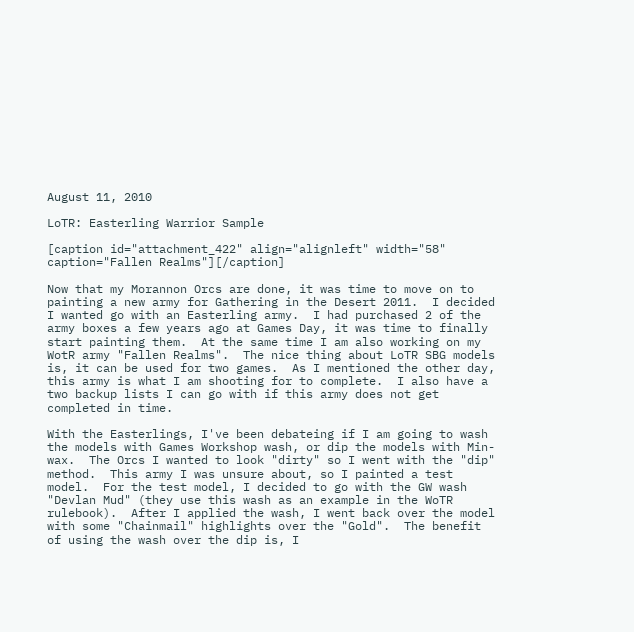August 11, 2010

LoTR: Easterling Warrior Sample

[caption id="attachment_422" align="alignleft" width="58" caption="Fallen Realms"][/caption]

Now that my Morannon Orcs are done, it was time to move on to painting a new army for Gathering in the Desert 2011.  I decided I wanted go with an Easterling army.  I had purchased 2 of the army boxes a few years ago at Games Day, it was time to finally start painting them.  At the same time I am also working on my WotR army "Fallen Realms".  The nice thing about LoTR SBG models is, it can be used for two games.  As I mentioned the other day, this army is what I am shooting for to complete.  I also have a two backup lists I can go with if this army does not get completed in time.

With the Easterlings, I've been debateing if I am going to wash the models with Games Workshop wash, or dip the models with Min-wax.  The Orcs I wanted to look "dirty" so I went with the "dip" method.  This army I was unsure about, so I painted a test model.  For the test model, I decided to go with the GW wash "Devlan Mud" (they use this wash as an example in the WoTR rulebook).  After I applied the wash, I went back over the model with some "Chainmail" highlights over the "Gold".  The benefit of using the wash over the dip is, I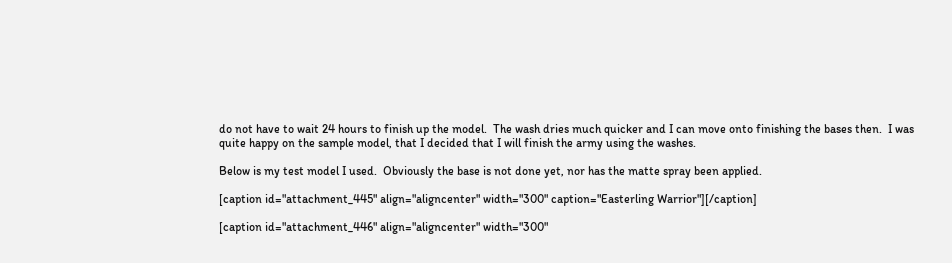do not have to wait 24 hours to finish up the model.  The wash dries much quicker and I can move onto finishing the bases then.  I was quite happy on the sample model, that I decided that I will finish the army using the washes.

Below is my test model I used.  Obviously the base is not done yet, nor has the matte spray been applied.

[caption id="attachment_445" align="aligncenter" width="300" caption="Easterling Warrior"][/caption]

[caption id="attachment_446" align="aligncenter" width="300"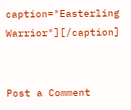caption="Easterling Warrior"][/caption]


Post a Comment